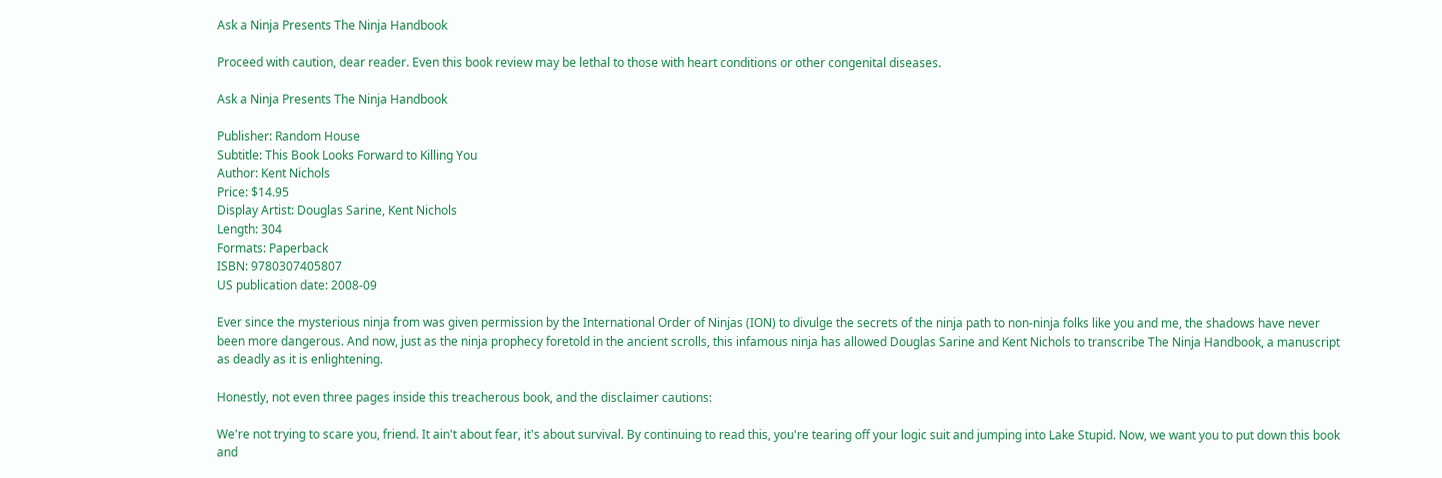Ask a Ninja Presents The Ninja Handbook

Proceed with caution, dear reader. Even this book review may be lethal to those with heart conditions or other congenital diseases.

Ask a Ninja Presents The Ninja Handbook

Publisher: Random House
Subtitle: This Book Looks Forward to Killing You
Author: Kent Nichols
Price: $14.95
Display Artist: Douglas Sarine, Kent Nichols
Length: 304
Formats: Paperback
ISBN: 9780307405807
US publication date: 2008-09

Ever since the mysterious ninja from was given permission by the International Order of Ninjas (ION) to divulge the secrets of the ninja path to non-ninja folks like you and me, the shadows have never been more dangerous. And now, just as the ninja prophecy foretold in the ancient scrolls, this infamous ninja has allowed Douglas Sarine and Kent Nichols to transcribe The Ninja Handbook, a manuscript as deadly as it is enlightening.

Honestly, not even three pages inside this treacherous book, and the disclaimer cautions:

We're not trying to scare you, friend. It ain't about fear, it's about survival. By continuing to read this, you're tearing off your logic suit and jumping into Lake Stupid. Now, we want you to put down this book and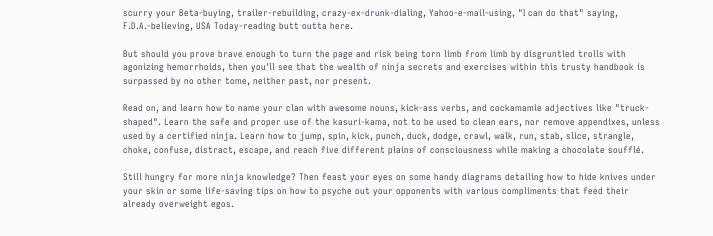scurry your Beta-buying, trailer-rebuilding, crazy-ex-drunk-dialing, Yahoo-e-mail-using, "I can do that" saying, F.D.A.-believing, USA Today-reading butt outta here.

But should you prove brave enough to turn the page and risk being torn limb from limb by disgruntled trolls with agonizing hemorrhoids, then you'll see that the wealth of ninja secrets and exercises within this trusty handbook is surpassed by no other tome, neither past, nor present.

Read on, and learn how to name your clan with awesome nouns, kick-ass verbs, and cockamamie adjectives like "truck-shaped". Learn the safe and proper use of the kasuri-kama, not to be used to clean ears, nor remove appendixes, unless used by a certified ninja. Learn how to jump, spin, kick, punch, duck, dodge, crawl, walk, run, stab, slice, strangle, choke, confuse, distract, escape, and reach five different plains of consciousness while making a chocolate soufflé.

Still hungry for more ninja knowledge? Then feast your eyes on some handy diagrams detailing how to hide knives under your skin or some life-saving tips on how to psyche out your opponents with various compliments that feed their already overweight egos.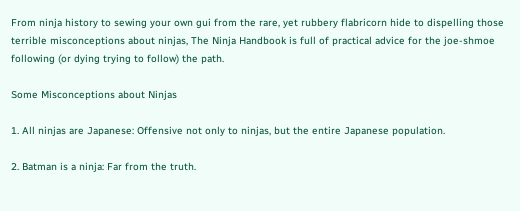From ninja history to sewing your own gui from the rare, yet rubbery flabricorn hide to dispelling those terrible misconceptions about ninjas, The Ninja Handbook is full of practical advice for the joe-shmoe following (or dying trying to follow) the path.

Some Misconceptions about Ninjas

1. All ninjas are Japanese: Offensive not only to ninjas, but the entire Japanese population.

2. Batman is a ninja: Far from the truth.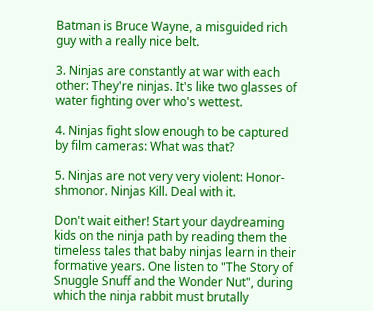Batman is Bruce Wayne, a misguided rich guy with a really nice belt.

3. Ninjas are constantly at war with each other: They're ninjas. It's like two glasses of water fighting over who's wettest.

4. Ninjas fight slow enough to be captured by film cameras: What was that?

5. Ninjas are not very very violent: Honor-shmonor. Ninjas Kill. Deal with it.

Don't wait either! Start your daydreaming kids on the ninja path by reading them the timeless tales that baby ninjas learn in their formative years. One listen to "The Story of Snuggle Snuff and the Wonder Nut", during which the ninja rabbit must brutally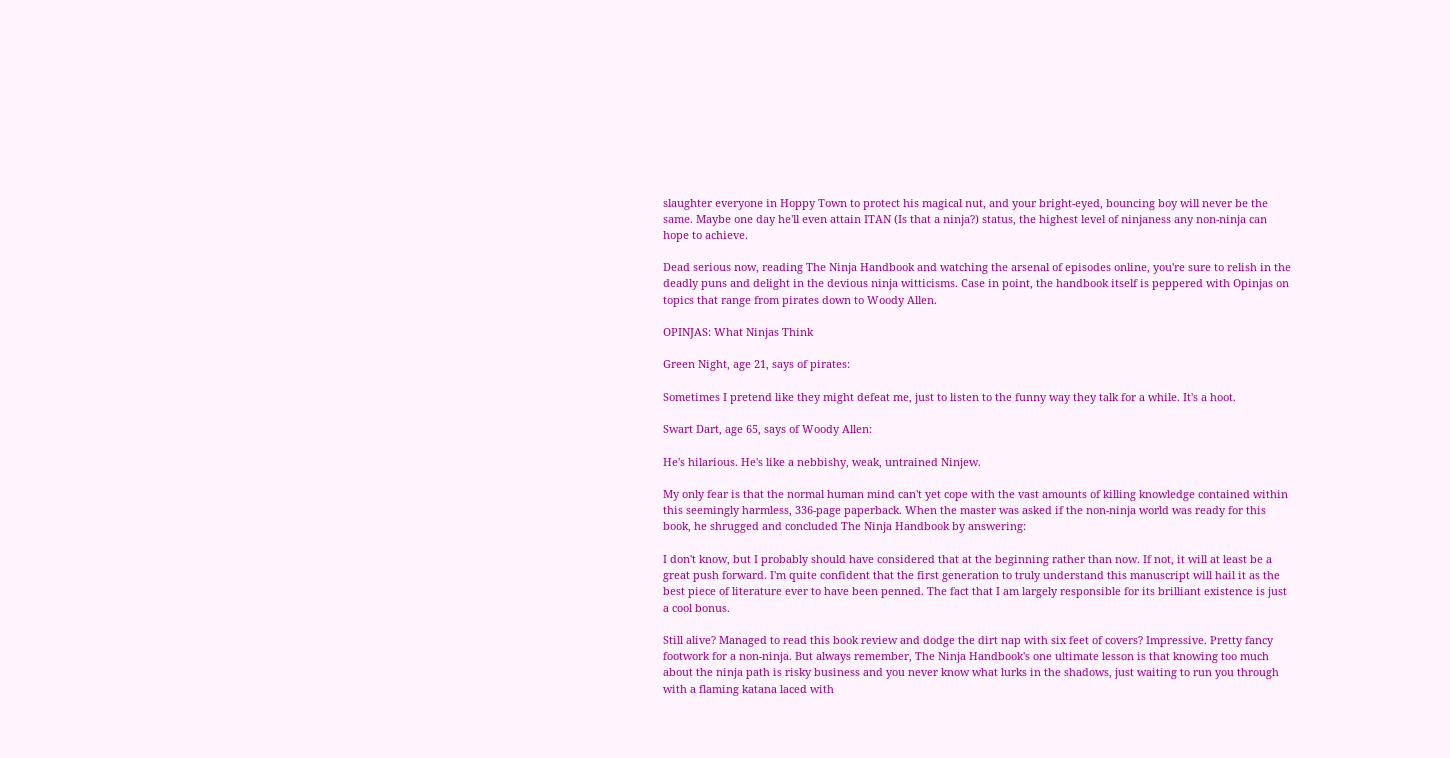slaughter everyone in Hoppy Town to protect his magical nut, and your bright-eyed, bouncing boy will never be the same. Maybe one day he'll even attain ITAN (Is that a ninja?) status, the highest level of ninjaness any non-ninja can hope to achieve.

Dead serious now, reading The Ninja Handbook and watching the arsenal of episodes online, you're sure to relish in the deadly puns and delight in the devious ninja witticisms. Case in point, the handbook itself is peppered with Opinjas on topics that range from pirates down to Woody Allen.

OPINJAS: What Ninjas Think

Green Night, age 21, says of pirates:

Sometimes I pretend like they might defeat me, just to listen to the funny way they talk for a while. It's a hoot.

Swart Dart, age 65, says of Woody Allen:

He's hilarious. He's like a nebbishy, weak, untrained Ninjew.

My only fear is that the normal human mind can't yet cope with the vast amounts of killing knowledge contained within this seemingly harmless, 336-page paperback. When the master was asked if the non-ninja world was ready for this book, he shrugged and concluded The Ninja Handbook by answering:

I don't know, but I probably should have considered that at the beginning rather than now. If not, it will at least be a great push forward. I'm quite confident that the first generation to truly understand this manuscript will hail it as the best piece of literature ever to have been penned. The fact that I am largely responsible for its brilliant existence is just a cool bonus.

Still alive? Managed to read this book review and dodge the dirt nap with six feet of covers? Impressive. Pretty fancy footwork for a non-ninja. But always remember, The Ninja Handbook's one ultimate lesson is that knowing too much about the ninja path is risky business and you never know what lurks in the shadows, just waiting to run you through with a flaming katana laced with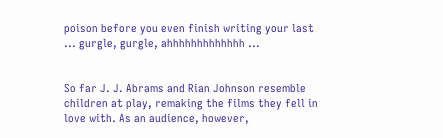poison before you even finish writing your last ... gurgle, gurgle, ahhhhhhhhhhhhh ...


So far J. J. Abrams and Rian Johnson resemble children at play, remaking the films they fell in love with. As an audience, however,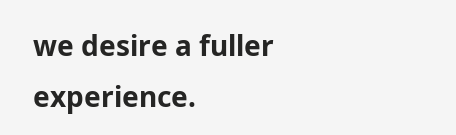we desire a fuller experience.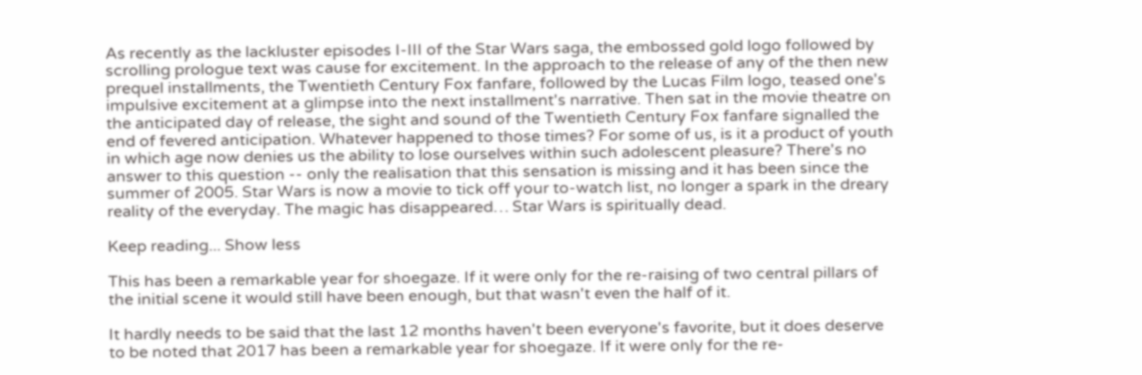As recently as the lackluster episodes I-III of the Star Wars saga, the embossed gold logo followed by scrolling prologue text was cause for excitement. In the approach to the release of any of the then new prequel installments, the Twentieth Century Fox fanfare, followed by the Lucas Film logo, teased one's impulsive excitement at a glimpse into the next installment's narrative. Then sat in the movie theatre on the anticipated day of release, the sight and sound of the Twentieth Century Fox fanfare signalled the end of fevered anticipation. Whatever happened to those times? For some of us, is it a product of youth in which age now denies us the ability to lose ourselves within such adolescent pleasure? There's no answer to this question -- only the realisation that this sensation is missing and it has been since the summer of 2005. Star Wars is now a movie to tick off your to-watch list, no longer a spark in the dreary reality of the everyday. The magic has disappeared… Star Wars is spiritually dead.

Keep reading... Show less

This has been a remarkable year for shoegaze. If it were only for the re-raising of two central pillars of the initial scene it would still have been enough, but that wasn't even the half of it.

It hardly needs to be said that the last 12 months haven't been everyone's favorite, but it does deserve to be noted that 2017 has been a remarkable year for shoegaze. If it were only for the re-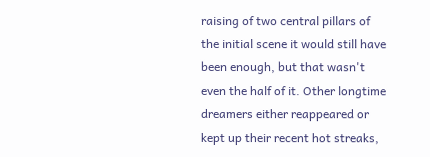raising of two central pillars of the initial scene it would still have been enough, but that wasn't even the half of it. Other longtime dreamers either reappeared or kept up their recent hot streaks,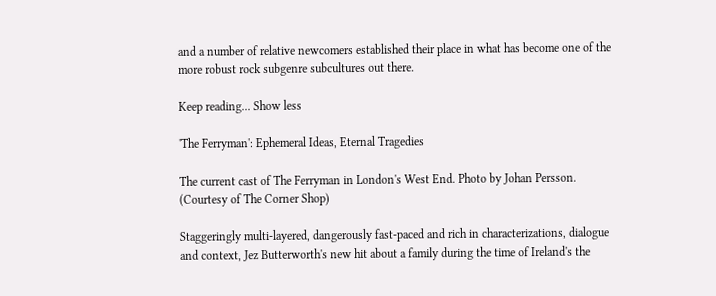and a number of relative newcomers established their place in what has become one of the more robust rock subgenre subcultures out there.

Keep reading... Show less

'The Ferryman': Ephemeral Ideas, Eternal Tragedies

The current cast of The Ferryman in London's West End. Photo by Johan Persson. (Courtesy of The Corner Shop)

Staggeringly multi-layered, dangerously fast-paced and rich in characterizations, dialogue and context, Jez Butterworth's new hit about a family during the time of Ireland's the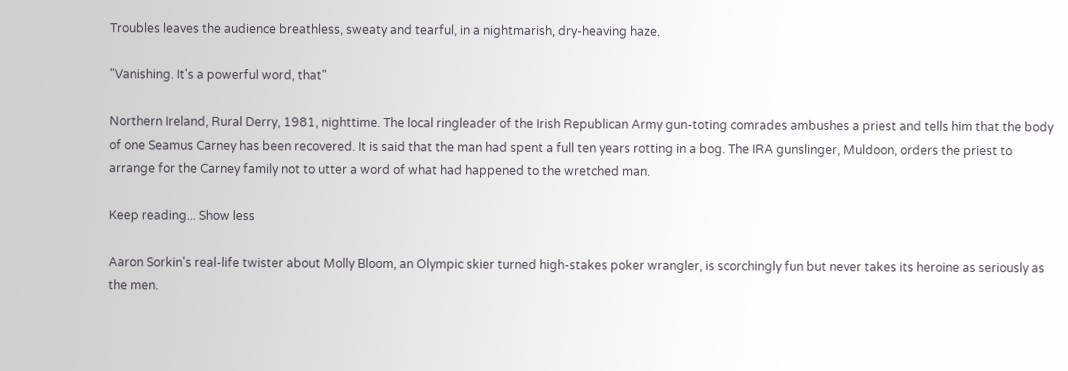Troubles leaves the audience breathless, sweaty and tearful, in a nightmarish, dry-heaving haze.

"Vanishing. It's a powerful word, that"

Northern Ireland, Rural Derry, 1981, nighttime. The local ringleader of the Irish Republican Army gun-toting comrades ambushes a priest and tells him that the body of one Seamus Carney has been recovered. It is said that the man had spent a full ten years rotting in a bog. The IRA gunslinger, Muldoon, orders the priest to arrange for the Carney family not to utter a word of what had happened to the wretched man.

Keep reading... Show less

Aaron Sorkin's real-life twister about Molly Bloom, an Olympic skier turned high-stakes poker wrangler, is scorchingly fun but never takes its heroine as seriously as the men.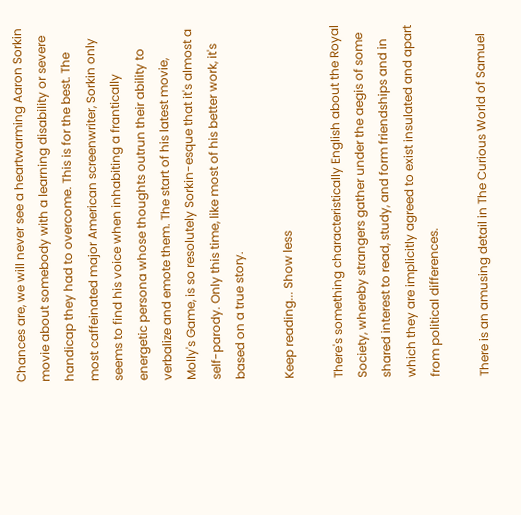Chances are, we will never see a heartwarming Aaron Sorkin movie about somebody with a learning disability or severe handicap they had to overcome. This is for the best. The most caffeinated major American screenwriter, Sorkin only seems to find his voice when inhabiting a frantically energetic persona whose thoughts outrun their ability to verbalize and emote them. The start of his latest movie, Molly's Game, is so resolutely Sorkin-esque that it's almost a self-parody. Only this time, like most of his better work, it's based on a true story.

Keep reading... Show less

There's something characteristically English about the Royal Society, whereby strangers gather under the aegis of some shared interest to read, study, and form friendships and in which they are implicitly agreed to exist insulated and apart from political differences.

There is an amusing detail in The Curious World of Samuel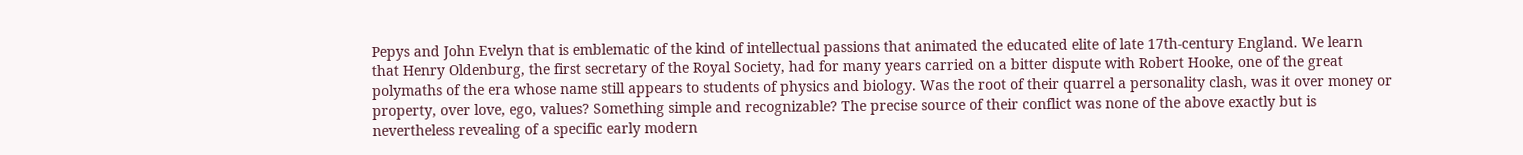Pepys and John Evelyn that is emblematic of the kind of intellectual passions that animated the educated elite of late 17th-century England. We learn that Henry Oldenburg, the first secretary of the Royal Society, had for many years carried on a bitter dispute with Robert Hooke, one of the great polymaths of the era whose name still appears to students of physics and biology. Was the root of their quarrel a personality clash, was it over money or property, over love, ego, values? Something simple and recognizable? The precise source of their conflict was none of the above exactly but is nevertheless revealing of a specific early modern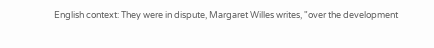English context: They were in dispute, Margaret Willes writes, "over the development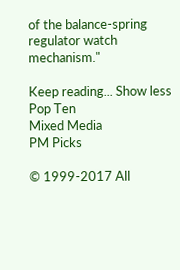of the balance-spring regulator watch mechanism."

Keep reading... Show less
Pop Ten
Mixed Media
PM Picks

© 1999-2017 All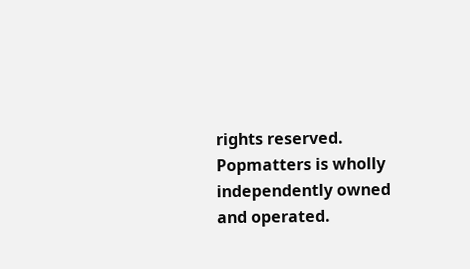rights reserved.
Popmatters is wholly independently owned and operated.